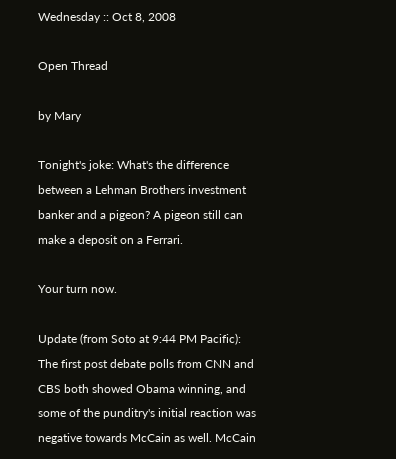Wednesday :: Oct 8, 2008

Open Thread

by Mary

Tonight's joke: What's the difference between a Lehman Brothers investment banker and a pigeon? A pigeon still can make a deposit on a Ferrari.

Your turn now.

Update (from Soto at 9:44 PM Pacific): The first post debate polls from CNN and CBS both showed Obama winning, and some of the punditry's initial reaction was negative towards McCain as well. McCain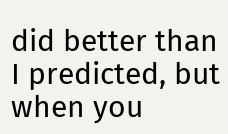did better than I predicted, but when you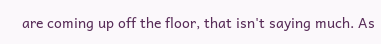are coming up off the floor, that isn't saying much. As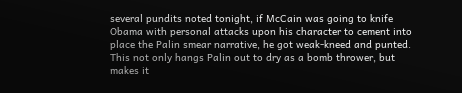several pundits noted tonight, if McCain was going to knife Obama with personal attacks upon his character to cement into place the Palin smear narrative, he got weak-kneed and punted. This not only hangs Palin out to dry as a bomb thrower, but makes it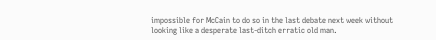impossible for McCain to do so in the last debate next week without looking like a desperate last-ditch erratic old man.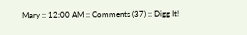Mary :: 12:00 AM :: Comments (37) :: Digg It!